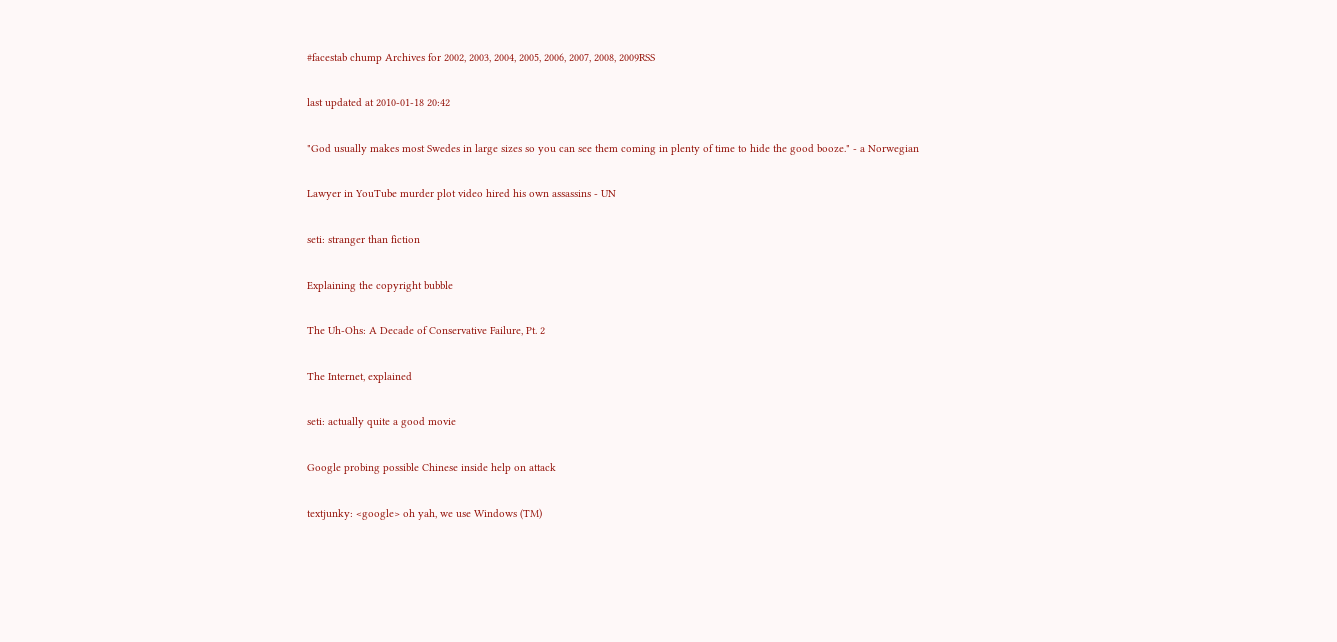#facestab chump Archives for 2002, 2003, 2004, 2005, 2006, 2007, 2008, 2009RSS

last updated at 2010-01-18 20:42

"God usually makes most Swedes in large sizes so you can see them coming in plenty of time to hide the good booze." - a Norwegian

Lawyer in YouTube murder plot video hired his own assassins - UN

seti: stranger than fiction

Explaining the copyright bubble

The Uh-Ohs: A Decade of Conservative Failure, Pt. 2

The Internet, explained

seti: actually quite a good movie

Google probing possible Chinese inside help on attack

textjunky: <google> oh yah, we use Windows (TM)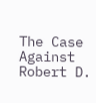The Case Against Robert D.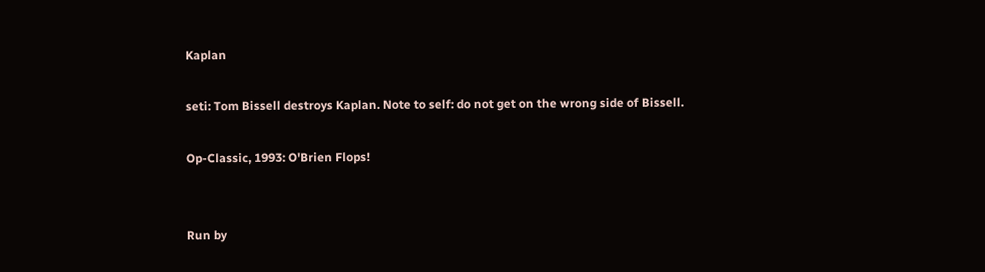Kaplan

seti: Tom Bissell destroys Kaplan. Note to self: do not get on the wrong side of Bissell.

Op-Classic, 1993: O'Brien Flops!


Run by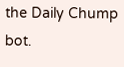the Daily Chump bot.